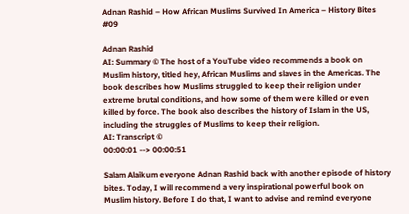Adnan Rashid – How African Muslims Survived In America – History Bites #09

Adnan Rashid
AI: Summary © The host of a YouTube video recommends a book on Muslim history, titled hey, African Muslims and slaves in the Americas. The book describes how Muslims struggled to keep their religion under extreme brutal conditions, and how some of them were killed or even killed by force. The book also describes the history of Islam in the US, including the struggles of Muslims to keep their religion.
AI: Transcript ©
00:00:01 --> 00:00:51

Salam Alaikum everyone Adnan Rashid back with another episode of history bites. Today, I will recommend a very inspirational powerful book on Muslim history. Before I do that, I want to advise and remind everyone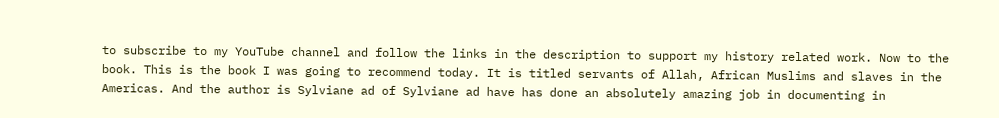to subscribe to my YouTube channel and follow the links in the description to support my history related work. Now to the book. This is the book I was going to recommend today. It is titled servants of Allah, African Muslims and slaves in the Americas. And the author is Sylviane ad of Sylviane ad have has done an absolutely amazing job in documenting in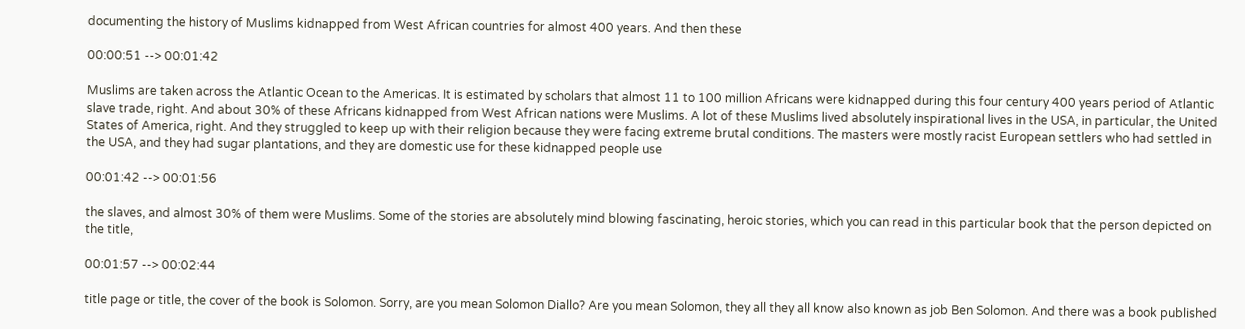documenting the history of Muslims kidnapped from West African countries for almost 400 years. And then these

00:00:51 --> 00:01:42

Muslims are taken across the Atlantic Ocean to the Americas. It is estimated by scholars that almost 11 to 100 million Africans were kidnapped during this four century 400 years period of Atlantic slave trade, right. And about 30% of these Africans kidnapped from West African nations were Muslims. A lot of these Muslims lived absolutely inspirational lives in the USA, in particular, the United States of America, right. And they struggled to keep up with their religion because they were facing extreme brutal conditions. The masters were mostly racist European settlers who had settled in the USA, and they had sugar plantations, and they are domestic use for these kidnapped people use

00:01:42 --> 00:01:56

the slaves, and almost 30% of them were Muslims. Some of the stories are absolutely mind blowing fascinating, heroic stories, which you can read in this particular book that the person depicted on the title,

00:01:57 --> 00:02:44

title page or title, the cover of the book is Solomon. Sorry, are you mean Solomon Diallo? Are you mean Solomon, they all they all know also known as job Ben Solomon. And there was a book published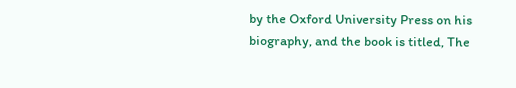by the Oxford University Press on his biography, and the book is titled, The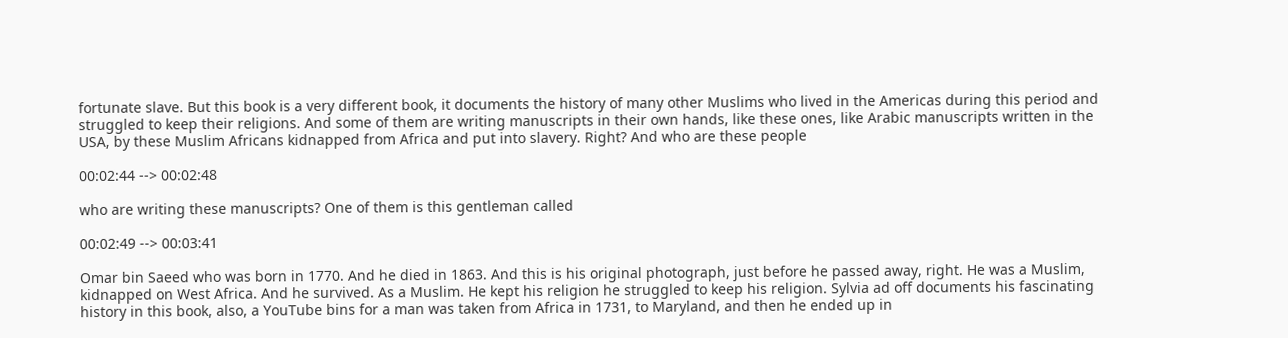fortunate slave. But this book is a very different book, it documents the history of many other Muslims who lived in the Americas during this period and struggled to keep their religions. And some of them are writing manuscripts in their own hands, like these ones, like Arabic manuscripts written in the USA, by these Muslim Africans kidnapped from Africa and put into slavery. Right? And who are these people

00:02:44 --> 00:02:48

who are writing these manuscripts? One of them is this gentleman called

00:02:49 --> 00:03:41

Omar bin Saeed who was born in 1770. And he died in 1863. And this is his original photograph, just before he passed away, right. He was a Muslim, kidnapped on West Africa. And he survived. As a Muslim. He kept his religion he struggled to keep his religion. Sylvia ad off documents his fascinating history in this book, also, a YouTube bins for a man was taken from Africa in 1731, to Maryland, and then he ended up in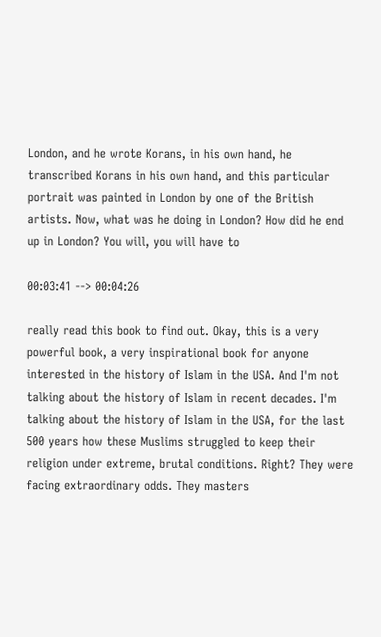London, and he wrote Korans, in his own hand, he transcribed Korans in his own hand, and this particular portrait was painted in London by one of the British artists. Now, what was he doing in London? How did he end up in London? You will, you will have to

00:03:41 --> 00:04:26

really read this book to find out. Okay, this is a very powerful book, a very inspirational book for anyone interested in the history of Islam in the USA. And I'm not talking about the history of Islam in recent decades. I'm talking about the history of Islam in the USA, for the last 500 years how these Muslims struggled to keep their religion under extreme, brutal conditions. Right? They were facing extraordinary odds. They masters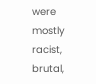were mostly racist, brutal,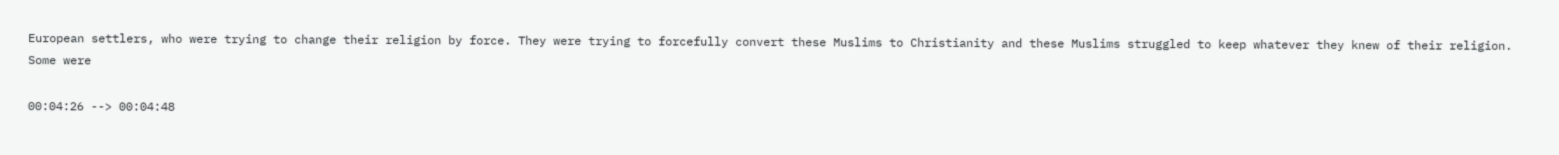European settlers, who were trying to change their religion by force. They were trying to forcefully convert these Muslims to Christianity and these Muslims struggled to keep whatever they knew of their religion. Some were

00:04:26 --> 00:04:48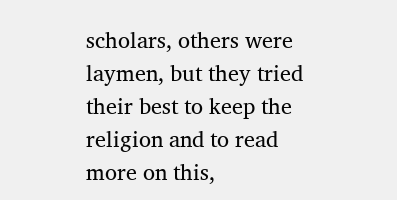scholars, others were laymen, but they tried their best to keep the religion and to read more on this,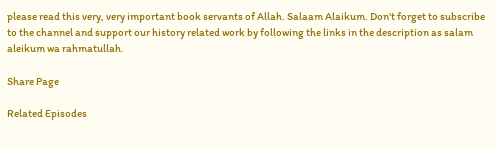please read this very, very important book servants of Allah. Salaam Alaikum. Don't forget to subscribe to the channel and support our history related work by following the links in the description as salam aleikum wa rahmatullah.

Share Page

Related Episodes